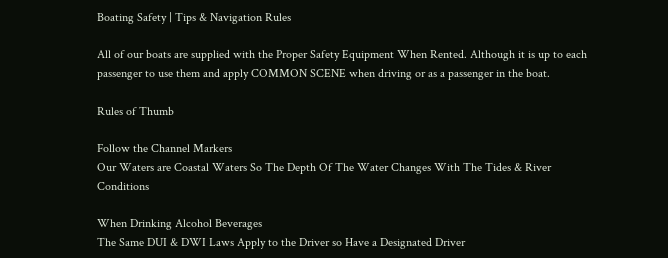Boating Safety | Tips & Navigation Rules

All of our boats are supplied with the Proper Safety Equipment When Rented. Although it is up to each passenger to use them and apply COMMON SCENE when driving or as a passenger in the boat.

Rules of Thumb

Follow the Channel Markers
Our Waters are Coastal Waters So The Depth Of The Water Changes With The Tides & River Conditions

When Drinking Alcohol Beverages
The Same DUI & DWI Laws Apply to the Driver so Have a Designated Driver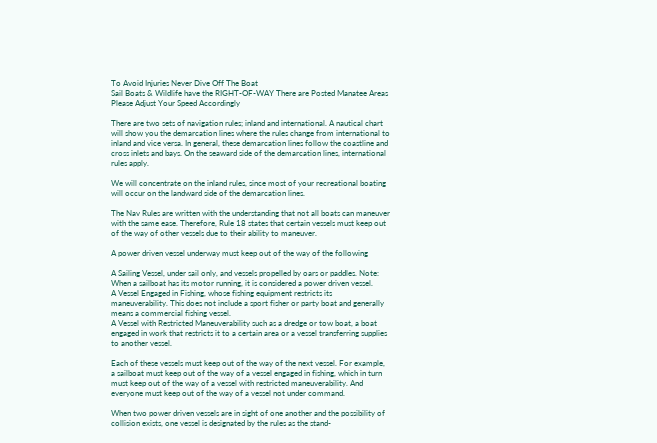To Avoid Injuries Never Dive Off The Boat
Sail Boats & Wildlife have the RIGHT-OF-WAY There are Posted Manatee Areas
Please Adjust Your Speed Accordingly

There are two sets of navigation rules; inland and international. A nautical chart will show you the demarcation lines where the rules change from international to inland and vice versa. In general, these demarcation lines follow the coastline and cross inlets and bays. On the seaward side of the demarcation lines, international rules apply.

We will concentrate on the inland rules, since most of your recreational boating will occur on the landward side of the demarcation lines.

The Nav Rules are written with the understanding that not all boats can maneuver with the same ease. Therefore, Rule 18 states that certain vessels must keep out of the way of other vessels due to their ability to maneuver.

A power driven vessel underway must keep out of the way of the following

A Sailing Vessel, under sail only, and vessels propelled by oars or paddles. Note: When a sailboat has its motor running, it is considered a power driven vessel.
A Vessel Engaged in Fishing, whose fishing equipment restricts its maneuverability. This does not include a sport fisher or party boat and generally means a commercial fishing vessel.
A Vessel with Restricted Maneuverability such as a dredge or tow boat, a boat engaged in work that restricts it to a certain area or a vessel transferring supplies to another vessel.

Each of these vessels must keep out of the way of the next vessel. For example, a sailboat must keep out of the way of a vessel engaged in fishing, which in turn must keep out of the way of a vessel with restricted maneuverability. And everyone must keep out of the way of a vessel not under command.

When two power driven vessels are in sight of one another and the possibility of collision exists, one vessel is designated by the rules as the stand-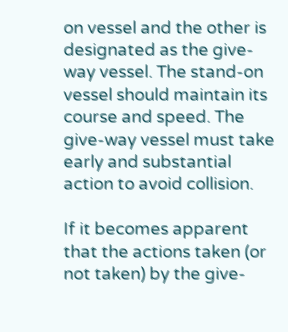on vessel and the other is designated as the give-way vessel. The stand-on vessel should maintain its course and speed. The give-way vessel must take early and substantial action to avoid collision.

If it becomes apparent that the actions taken (or not taken) by the give-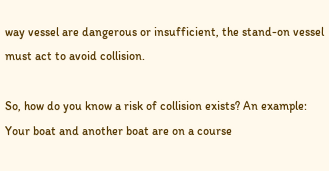way vessel are dangerous or insufficient, the stand-on vessel must act to avoid collision.

So, how do you know a risk of collision exists? An example: Your boat and another boat are on a course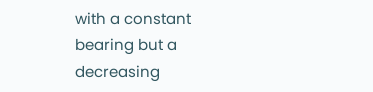with a constant bearing but a decreasing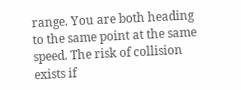range. You are both heading to the same point at the same speed. The risk of collision exists if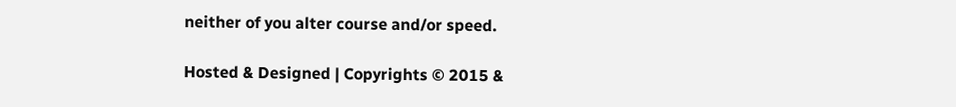neither of you alter course and/or speed.

Hosted & Designed | Copyrights © 2015 &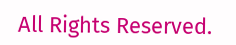All Rights Reserved.